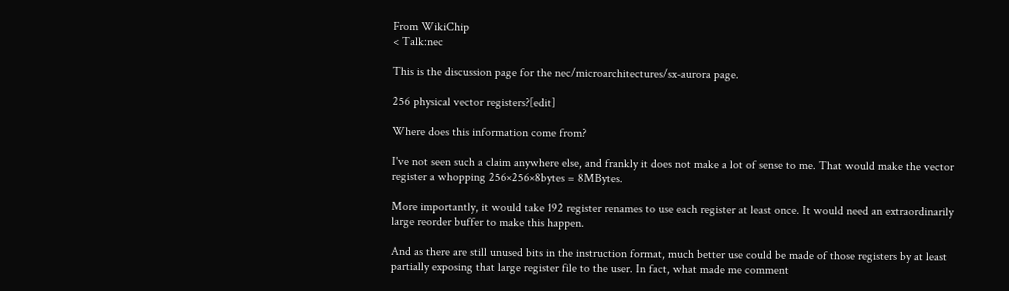From WikiChip
< Talk:nec

This is the discussion page for the nec/microarchitectures/sx-aurora page.

256 physical vector registers?[edit]

Where does this information come from?

I've not seen such a claim anywhere else, and frankly it does not make a lot of sense to me. That would make the vector register a whopping 256×256×8bytes = 8MBytes.

More importantly, it would take 192 register renames to use each register at least once. It would need an extraordinarily large reorder buffer to make this happen.

And as there are still unused bits in the instruction format, much better use could be made of those registers by at least partially exposing that large register file to the user. In fact, what made me comment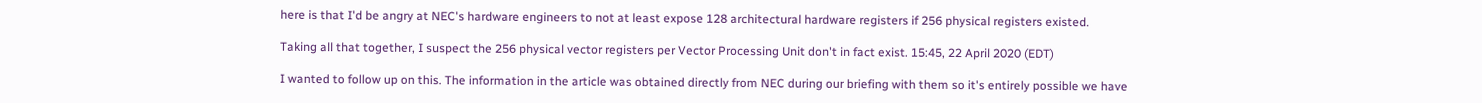here is that I'd be angry at NEC's hardware engineers to not at least expose 128 architectural hardware registers if 256 physical registers existed.

Taking all that together, I suspect the 256 physical vector registers per Vector Processing Unit don't in fact exist. 15:45, 22 April 2020 (EDT)

I wanted to follow up on this. The information in the article was obtained directly from NEC during our briefing with them so it's entirely possible we have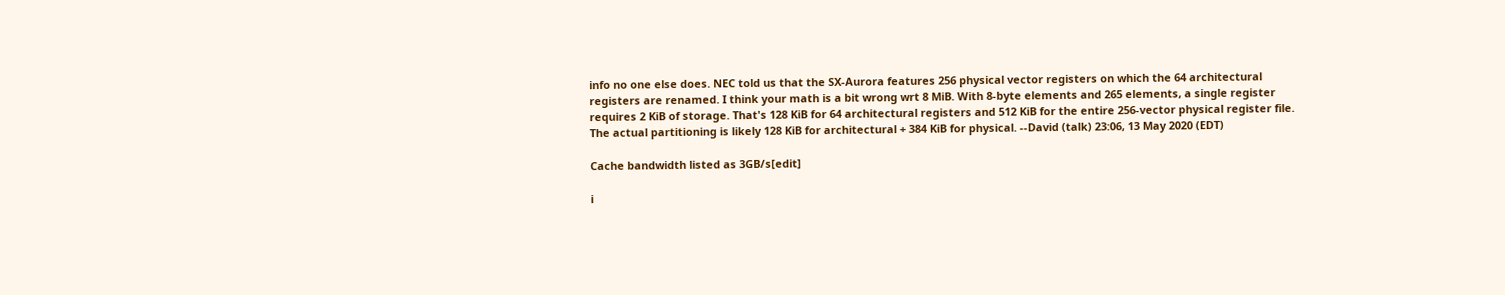info no one else does. NEC told us that the SX-Aurora features 256 physical vector registers on which the 64 architectural registers are renamed. I think your math is a bit wrong wrt 8 MiB. With 8-byte elements and 265 elements, a single register requires 2 KiB of storage. That's 128 KiB for 64 architectural registers and 512 KiB for the entire 256-vector physical register file. The actual partitioning is likely 128 KiB for architectural + 384 KiB for physical. --David (talk) 23:06, 13 May 2020 (EDT)

Cache bandwidth listed as 3GB/s[edit]

i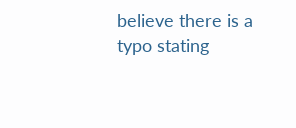believe there is a typo stating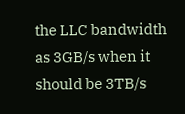the LLC bandwidth as 3GB/s when it should be 3TB/s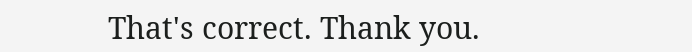That's correct. Thank you.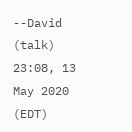--David (talk) 23:08, 13 May 2020 (EDT)